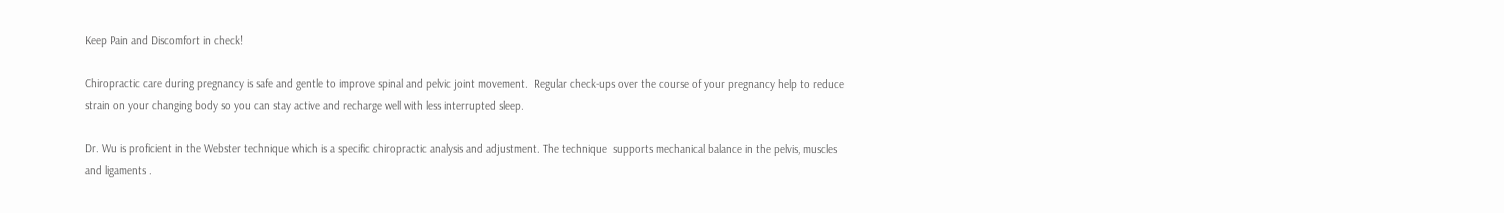Keep Pain and Discomfort in check!

Chiropractic care during pregnancy is safe and gentle to improve spinal and pelvic joint movement.  Regular check-ups over the course of your pregnancy help to reduce strain on your changing body so you can stay active and recharge well with less interrupted sleep.

Dr. Wu is proficient in the Webster technique which is a specific chiropractic analysis and adjustment. The technique  supports mechanical balance in the pelvis, muscles and ligaments .